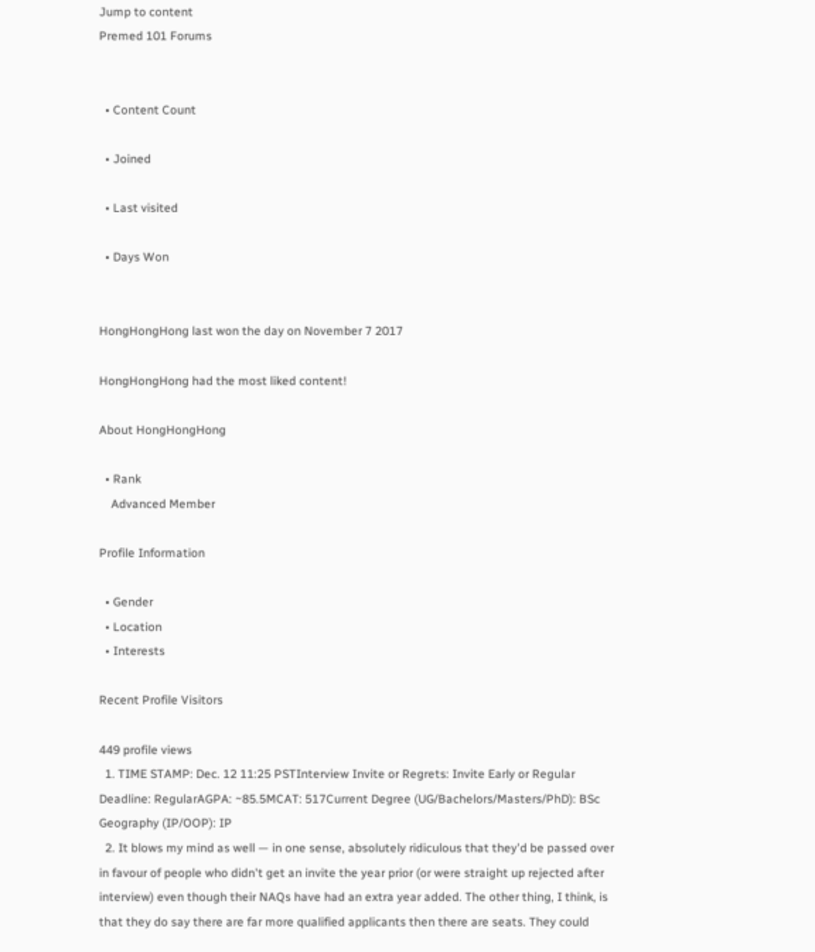Jump to content
Premed 101 Forums


  • Content Count

  • Joined

  • Last visited

  • Days Won


HongHongHong last won the day on November 7 2017

HongHongHong had the most liked content!

About HongHongHong

  • Rank
    Advanced Member

Profile Information

  • Gender
  • Location
  • Interests

Recent Profile Visitors

449 profile views
  1. TIME STAMP: Dec. 12 11:25 PSTInterview Invite or Regrets: Invite Early or Regular Deadline: RegularAGPA: ~85.5MCAT: 517Current Degree (UG/Bachelors/Masters/PhD): BSc Geography (IP/OOP): IP
  2. It blows my mind as well — in one sense, absolutely ridiculous that they'd be passed over in favour of people who didn't get an invite the year prior (or were straight up rejected after interview) even though their NAQs have had an extra year added. The other thing, I think, is that they do say there are far more qualified applicants then there are seats. They could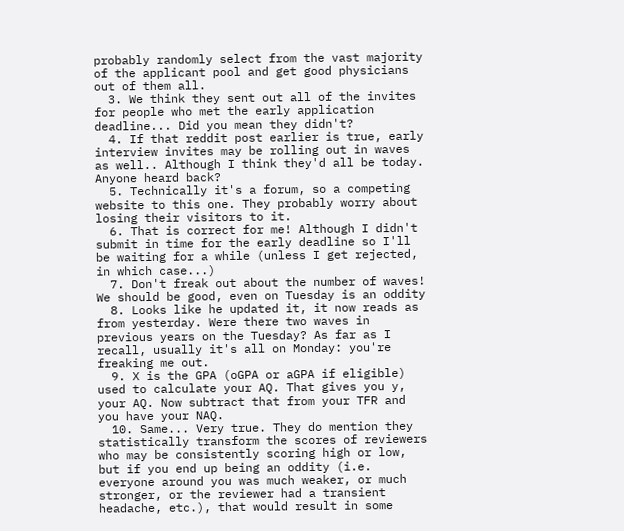probably randomly select from the vast majority of the applicant pool and get good physicians out of them all.
  3. We think they sent out all of the invites for people who met the early application deadline... Did you mean they didn't?
  4. If that reddit post earlier is true, early interview invites may be rolling out in waves as well.. Although I think they'd all be today. Anyone heard back?
  5. Technically it's a forum, so a competing website to this one. They probably worry about losing their visitors to it.
  6. That is correct for me! Although I didn't submit in time for the early deadline so I'll be waiting for a while (unless I get rejected, in which case...)
  7. Don't freak out about the number of waves! We should be good, even on Tuesday is an oddity
  8. Looks like he updated it, it now reads as from yesterday. Were there two waves in previous years on the Tuesday? As far as I recall, usually it's all on Monday: you're freaking me out.
  9. X is the GPA (oGPA or aGPA if eligible) used to calculate your AQ. That gives you y, your AQ. Now subtract that from your TFR and you have your NAQ.
  10. Same... Very true. They do mention they statistically transform the scores of reviewers who may be consistently scoring high or low, but if you end up being an oddity (i.e. everyone around you was much weaker, or much stronger, or the reviewer had a transient headache, etc.), that would result in some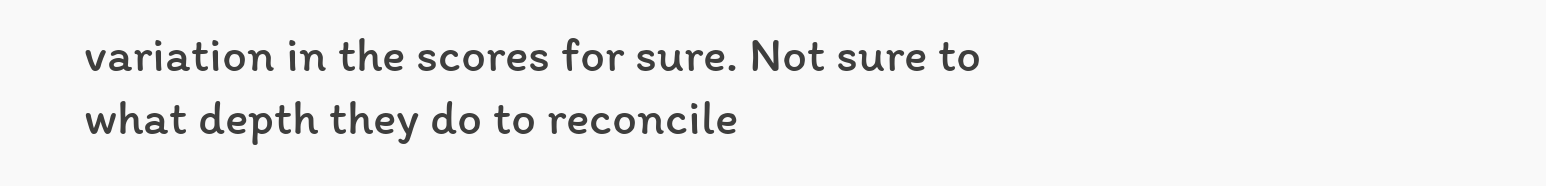variation in the scores for sure. Not sure to what depth they do to reconcile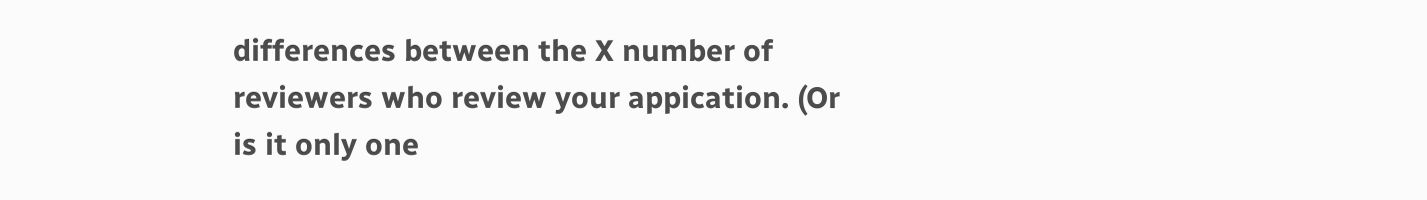differences between the X number of reviewers who review your appication. (Or is it only one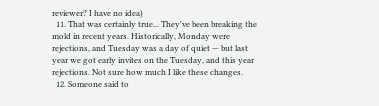reviewer? I have no idea)
  11. That was certainly true... They've been breaking the mold in recent years. Historically, Monday were rejections, and Tuesday was a day of quiet — but last year we got early invites on the Tuesday, and this year rejections. Not sure how much I like these changes.
  12. Someone said to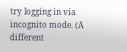try logging in via incognito mode. (A different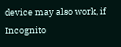device may also work, if Incognito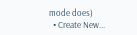mode does)
  • Create New...